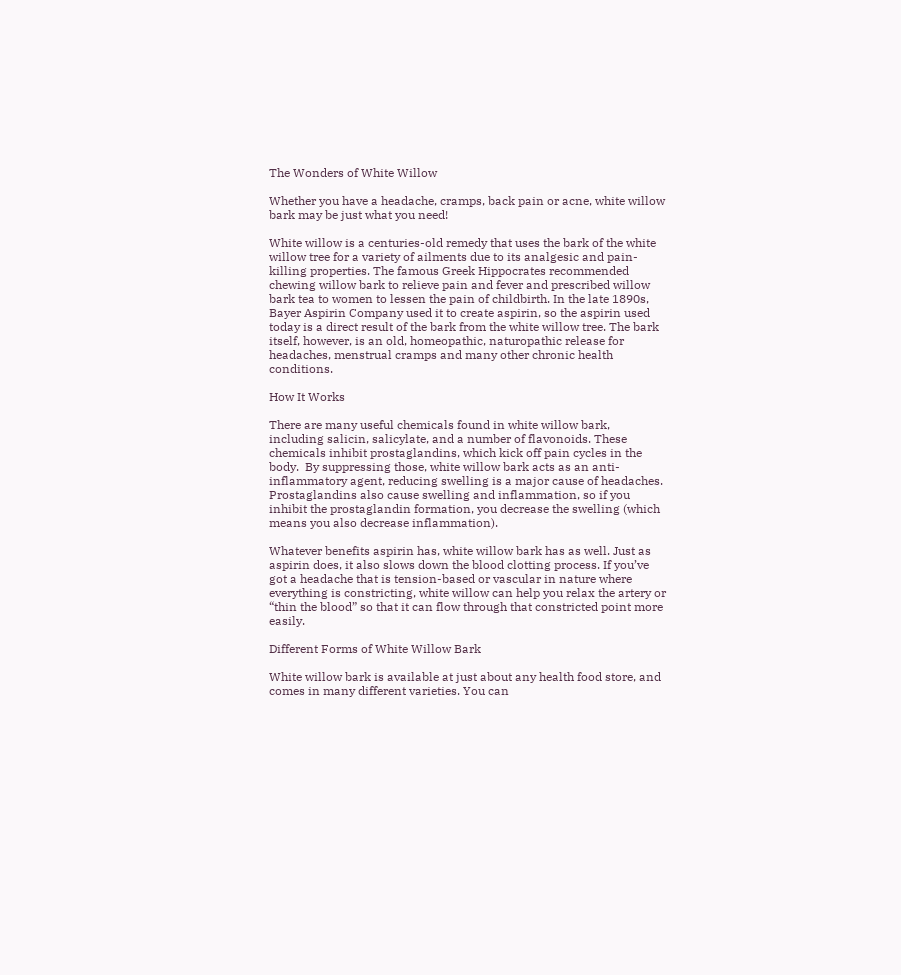The Wonders of White Willow

Whether you have a headache, cramps, back pain or acne, white willow bark may be just what you need!

White willow is a centuries-old remedy that uses the bark of the white willow tree for a variety of ailments due to its analgesic and pain-killing properties. The famous Greek Hippocrates recommended chewing willow bark to relieve pain and fever and prescribed willow bark tea to women to lessen the pain of childbirth. In the late 1890s, Bayer Aspirin Company used it to create aspirin, so the aspirin used today is a direct result of the bark from the white willow tree. The bark itself, however, is an old, homeopathic, naturopathic release for headaches, menstrual cramps and many other chronic health conditions.

How It Works

There are many useful chemicals found in white willow bark, including salicin, salicylate, and a number of flavonoids. These chemicals inhibit prostaglandins, which kick off pain cycles in the body.  By suppressing those, white willow bark acts as an anti-inflammatory agent, reducing swelling is a major cause of headaches. Prostaglandins also cause swelling and inflammation, so if you inhibit the prostaglandin formation, you decrease the swelling (which means you also decrease inflammation).

Whatever benefits aspirin has, white willow bark has as well. Just as aspirin does, it also slows down the blood clotting process. If you’ve got a headache that is tension-based or vascular in nature where everything is constricting, white willow can help you relax the artery or “thin the blood” so that it can flow through that constricted point more easily.

Different Forms of White Willow Bark

White willow bark is available at just about any health food store, and comes in many different varieties. You can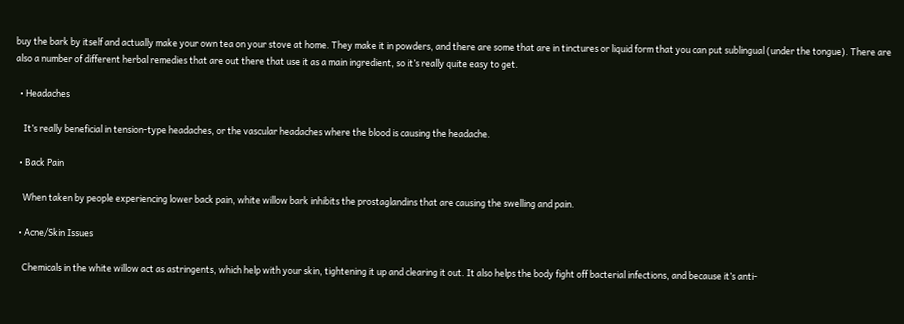buy the bark by itself and actually make your own tea on your stove at home. They make it in powders, and there are some that are in tinctures or liquid form that you can put sublingual (under the tongue). There are also a number of different herbal remedies that are out there that use it as a main ingredient, so it’s really quite easy to get.

  • Headaches

    It’s really beneficial in tension-type headaches, or the vascular headaches where the blood is causing the headache.

  • Back Pain

    When taken by people experiencing lower back pain, white willow bark inhibits the prostaglandins that are causing the swelling and pain.

  • Acne/Skin Issues

    Chemicals in the white willow act as astringents, which help with your skin, tightening it up and clearing it out. It also helps the body fight off bacterial infections, and because it’s anti-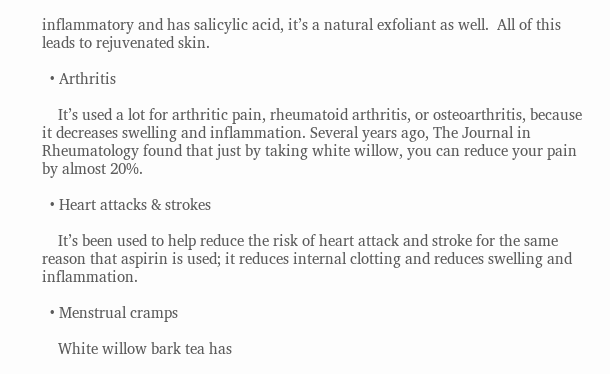inflammatory and has salicylic acid, it’s a natural exfoliant as well.  All of this leads to rejuvenated skin.

  • Arthritis

    It’s used a lot for arthritic pain, rheumatoid arthritis, or osteoarthritis, because it decreases swelling and inflammation. Several years ago, The Journal in Rheumatology found that just by taking white willow, you can reduce your pain by almost 20%.

  • Heart attacks & strokes

    It’s been used to help reduce the risk of heart attack and stroke for the same reason that aspirin is used; it reduces internal clotting and reduces swelling and inflammation.

  • Menstrual cramps

    White willow bark tea has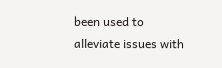been used to alleviate issues with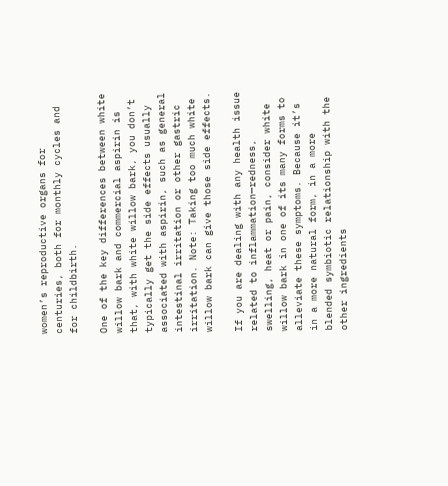women’s reproductive organs for centuries, both for monthly cycles and for childbirth.

One of the key differences between white willow bark and commercial aspirin is that, with white willow bark, you don’t typically get the side effects usually associated with aspirin, such as general intestinal irritation or other gastric irritation. Note: Taking too much white willow bark can give those side effects.

If you are dealing with any health issue related to inflammation—redness, swelling, heat or pain, consider white willow bark in one of its many forms to alleviate these symptoms. Because it’s in a more natural form, in a more blended symbiotic relationship with the other ingredients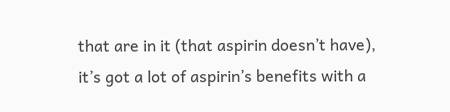that are in it (that aspirin doesn’t have), it’s got a lot of aspirin’s benefits with a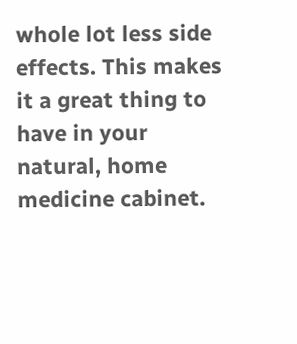whole lot less side effects. This makes it a great thing to have in your natural, home medicine cabinet.